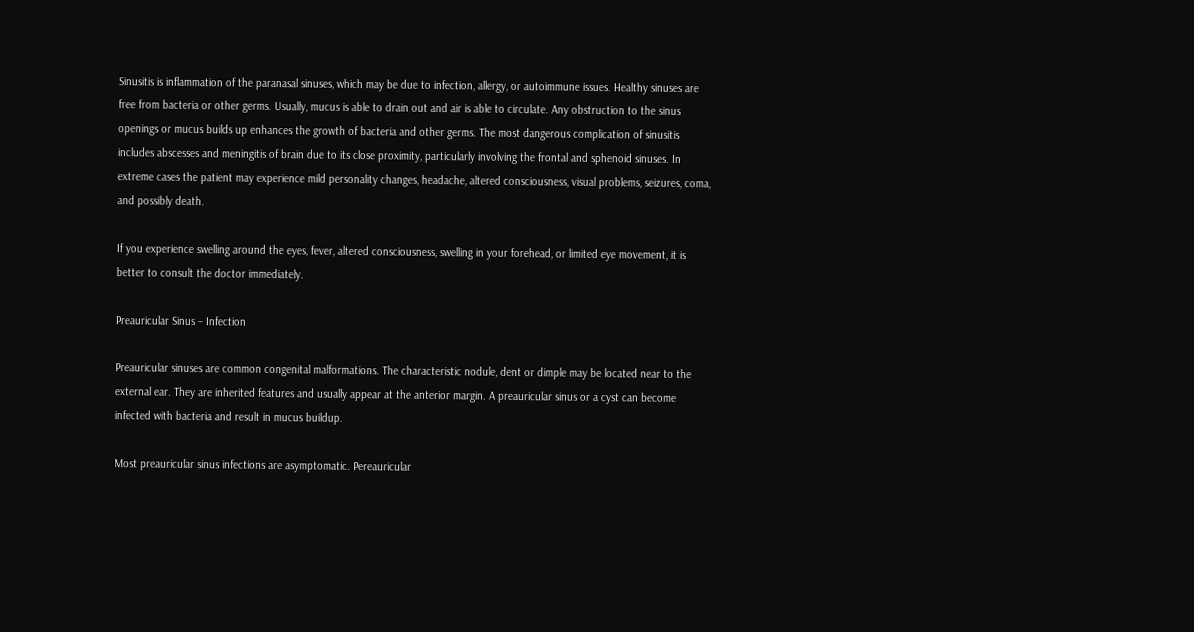Sinusitis is inflammation of the paranasal sinuses, which may be due to infection, allergy, or autoimmune issues. Healthy sinuses are free from bacteria or other germs. Usually, mucus is able to drain out and air is able to circulate. Any obstruction to the sinus openings or mucus builds up enhances the growth of bacteria and other germs. The most dangerous complication of sinusitis includes abscesses and meningitis of brain due to its close proximity, particularly involving the frontal and sphenoid sinuses. In extreme cases the patient may experience mild personality changes, headache, altered consciousness, visual problems, seizures, coma, and possibly death.

If you experience swelling around the eyes, fever, altered consciousness, swelling in your forehead, or limited eye movement, it is better to consult the doctor immediately.

Preauricular Sinus – Infection

Preauricular sinuses are common congenital malformations. The characteristic nodule, dent or dimple may be located near to the external ear. They are inherited features and usually appear at the anterior margin. A preauricular sinus or a cyst can become infected with bacteria and result in mucus buildup.

Most preauricular sinus infections are asymptomatic. Pereauricular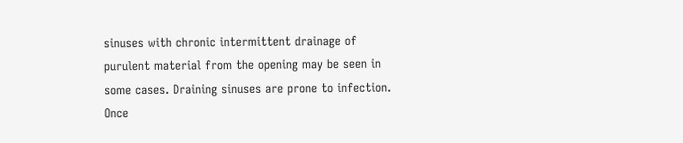sinuses with chronic intermittent drainage of purulent material from the opening may be seen in some cases. Draining sinuses are prone to infection. Once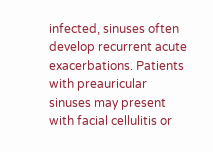infected, sinuses often develop recurrent acute exacerbations. Patients with preauricular sinuses may present with facial cellulitis or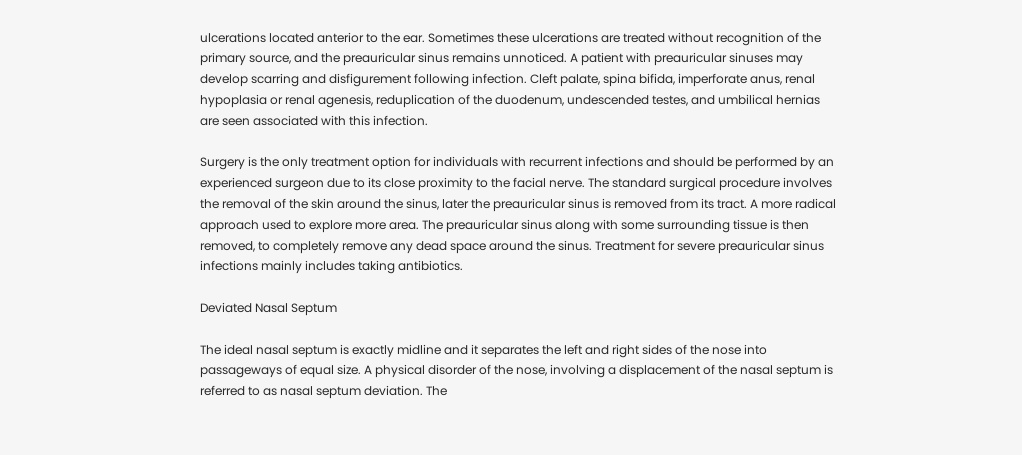ulcerations located anterior to the ear. Sometimes these ulcerations are treated without recognition of the primary source, and the preauricular sinus remains unnoticed. A patient with preauricular sinuses may develop scarring and disfigurement following infection. Cleft palate, spina bifida, imperforate anus, renal hypoplasia or renal agenesis, reduplication of the duodenum, undescended testes, and umbilical hernias are seen associated with this infection.

Surgery is the only treatment option for individuals with recurrent infections and should be performed by an experienced surgeon due to its close proximity to the facial nerve. The standard surgical procedure involves the removal of the skin around the sinus, later the preauricular sinus is removed from its tract. A more radical approach used to explore more area. The preauricular sinus along with some surrounding tissue is then removed, to completely remove any dead space around the sinus. Treatment for severe preauricular sinus infections mainly includes taking antibiotics.

Deviated Nasal Septum

The ideal nasal septum is exactly midline and it separates the left and right sides of the nose into passageways of equal size. A physical disorder of the nose, involving a displacement of the nasal septum is referred to as nasal septum deviation. The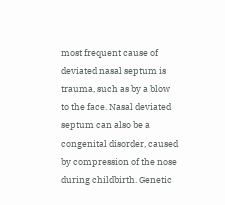most frequent cause of deviated nasal septum is trauma, such as by a blow to the face. Nasal deviated septum can also be a congenital disorder, caused by compression of the nose during childbirth. Genetic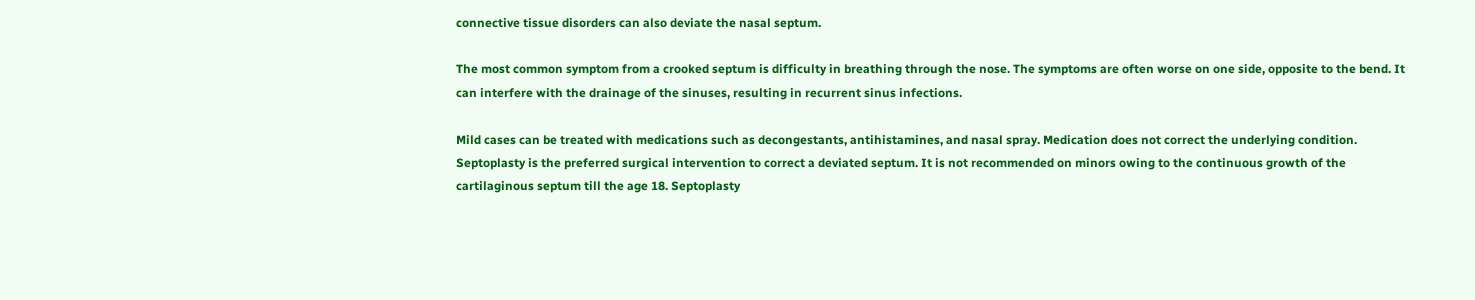connective tissue disorders can also deviate the nasal septum.

The most common symptom from a crooked septum is difficulty in breathing through the nose. The symptoms are often worse on one side, opposite to the bend. It can interfere with the drainage of the sinuses, resulting in recurrent sinus infections.

Mild cases can be treated with medications such as decongestants, antihistamines, and nasal spray. Medication does not correct the underlying condition. Septoplasty is the preferred surgical intervention to correct a deviated septum. It is not recommended on minors owing to the continuous growth of the cartilaginous septum till the age 18. Septoplasty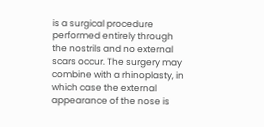is a surgical procedure performed entirely through the nostrils and no external scars occur. The surgery may combine with a rhinoplasty, in which case the external appearance of the nose is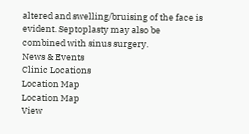altered and swelling/bruising of the face is evident. Septoplasty may also be combined with sinus surgery.
News & Events
Clinic Locations
Location Map
Location Map
View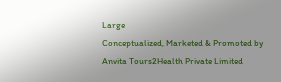Large
Conceptualized, Marketed & Promoted by Anvita Tours2Health Private Limited